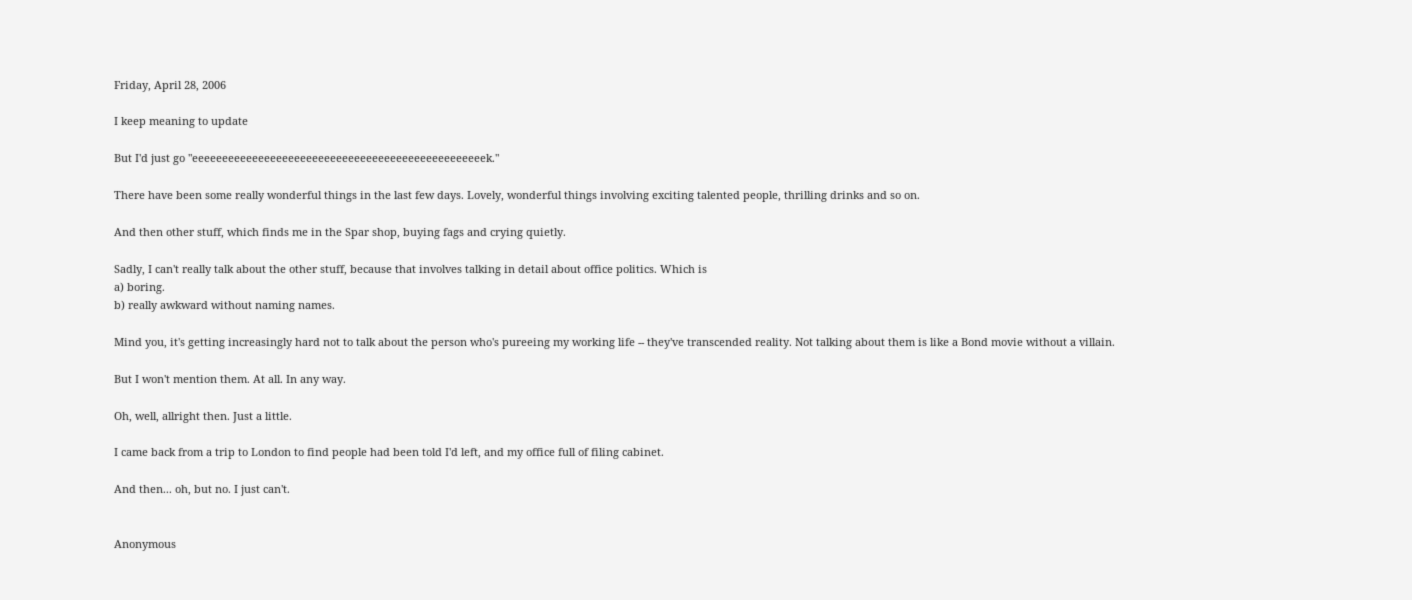Friday, April 28, 2006

I keep meaning to update

But I'd just go "eeeeeeeeeeeeeeeeeeeeeeeeeeeeeeeeeeeeeeeeeeeeeeeeek."

There have been some really wonderful things in the last few days. Lovely, wonderful things involving exciting talented people, thrilling drinks and so on.

And then other stuff, which finds me in the Spar shop, buying fags and crying quietly.

Sadly, I can't really talk about the other stuff, because that involves talking in detail about office politics. Which is
a) boring.
b) really awkward without naming names.

Mind you, it's getting increasingly hard not to talk about the person who's pureeing my working life -- they've transcended reality. Not talking about them is like a Bond movie without a villain.

But I won't mention them. At all. In any way.

Oh, well, allright then. Just a little.

I came back from a trip to London to find people had been told I'd left, and my office full of filing cabinet.

And then... oh, but no. I just can't.


Anonymous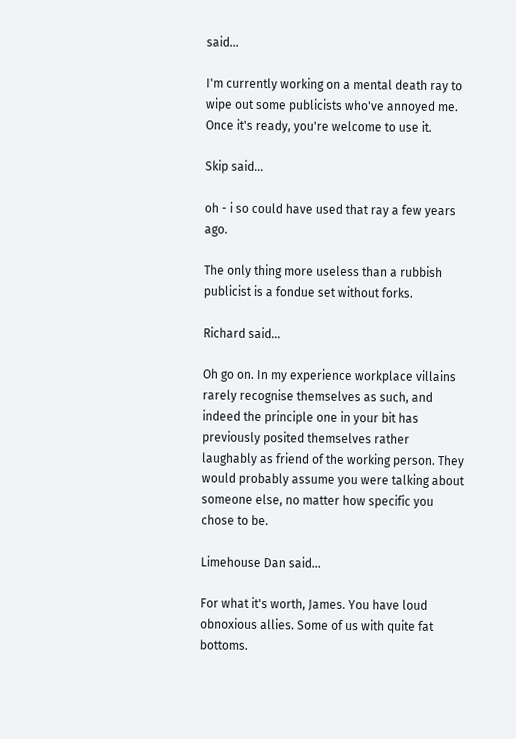said...

I'm currently working on a mental death ray to wipe out some publicists who've annoyed me. Once it's ready, you're welcome to use it.

Skip said...

oh - i so could have used that ray a few years ago.

The only thing more useless than a rubbish publicist is a fondue set without forks.

Richard said...

Oh go on. In my experience workplace villains rarely recognise themselves as such, and indeed the principle one in your bit has previously posited themselves rather laughably as friend of the working person. They would probably assume you were talking about someone else, no matter how specific you chose to be.

Limehouse Dan said...

For what it's worth, James. You have loud obnoxious allies. Some of us with quite fat bottoms.